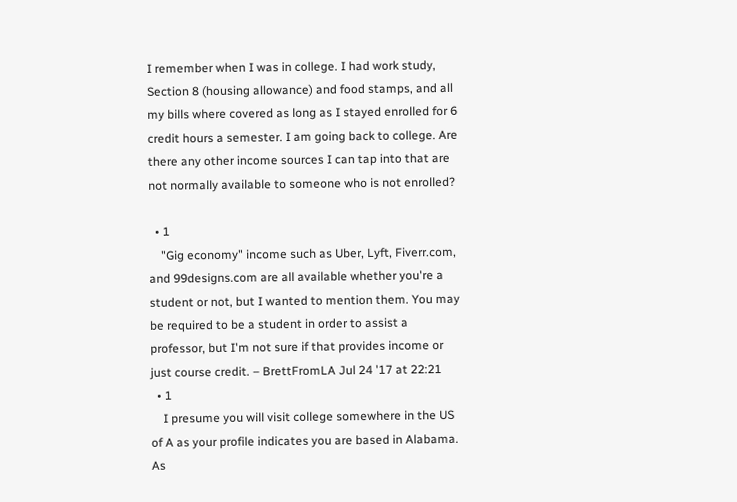I remember when I was in college. I had work study, Section 8 (housing allowance) and food stamps, and all my bills where covered as long as I stayed enrolled for 6 credit hours a semester. I am going back to college. Are there any other income sources I can tap into that are not normally available to someone who is not enrolled?

  • 1
    "Gig economy" income such as Uber, Lyft, Fiverr.com, and 99designs.com are all available whether you're a student or not, but I wanted to mention them. You may be required to be a student in order to assist a professor, but I'm not sure if that provides income or just course credit. – BrettFromLA Jul 24 '17 at 22:21
  • 1
    I presume you will visit college somewhere in the US of A as your profile indicates you are based in Alabama. As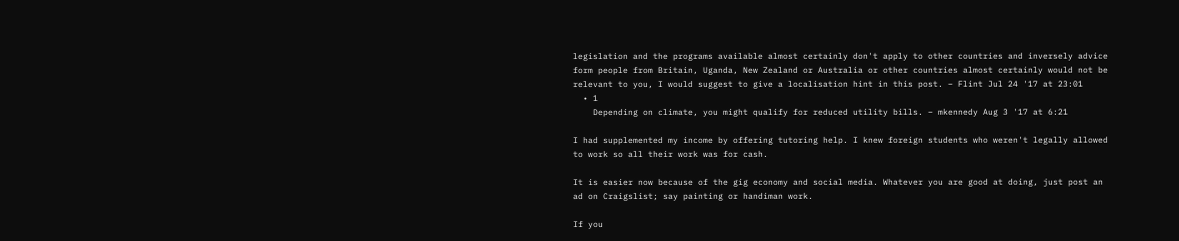legislation and the programs available almost certainly don't apply to other countries and inversely advice form people from Britain, Uganda, New Zealand or Australia or other countries almost certainly would not be relevant to you, I would suggest to give a localisation hint in this post. – Flint Jul 24 '17 at 23:01
  • 1
    Depending on climate, you might qualify for reduced utility bills. – mkennedy Aug 3 '17 at 6:21

I had supplemented my income by offering tutoring help. I knew foreign students who weren't legally allowed to work so all their work was for cash.

It is easier now because of the gig economy and social media. Whatever you are good at doing, just post an ad on Craigslist; say painting or handiman work.

If you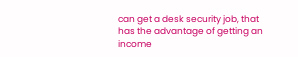can get a desk security job, that has the advantage of getting an income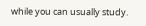while you can usually study.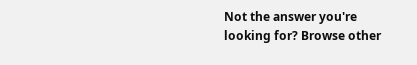Not the answer you're looking for? Browse other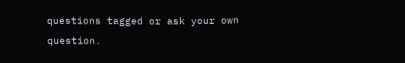questions tagged or ask your own question.